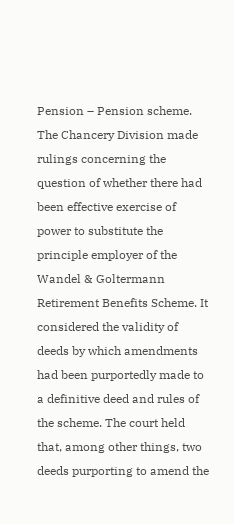Pension – Pension scheme. The Chancery Division made rulings concerning the question of whether there had been effective exercise of power to substitute the principle employer of the Wandel & Goltermann Retirement Benefits Scheme. It considered the validity of deeds by which amendments had been purportedly made to a definitive deed and rules of the scheme. The court held that, among other things, two deeds purporting to amend the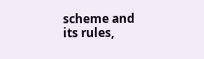scheme and its rules,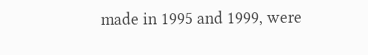made in 1995 and 1999, were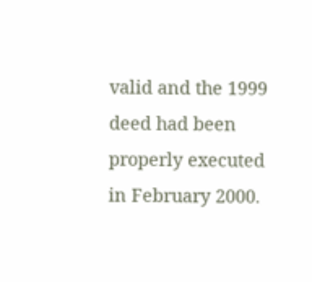valid and the 1999 deed had been properly executed in February 2000.